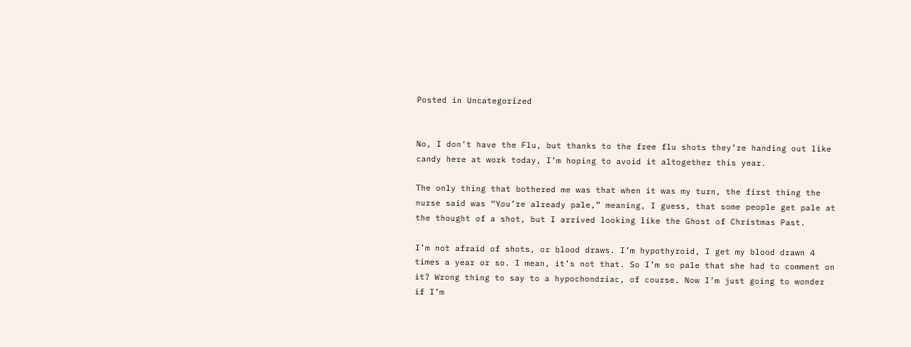Posted in Uncategorized


No, I don’t have the Flu, but thanks to the free flu shots they’re handing out like candy here at work today, I’m hoping to avoid it altogether this year.

The only thing that bothered me was that when it was my turn, the first thing the nurse said was “You’re already pale,” meaning, I guess, that some people get pale at the thought of a shot, but I arrived looking like the Ghost of Christmas Past.

I’m not afraid of shots, or blood draws. I’m hypothyroid, I get my blood drawn 4 times a year or so. I mean, it’s not that. So I’m so pale that she had to comment on it? Wrong thing to say to a hypochondriac, of course. Now I’m just going to wonder if I’m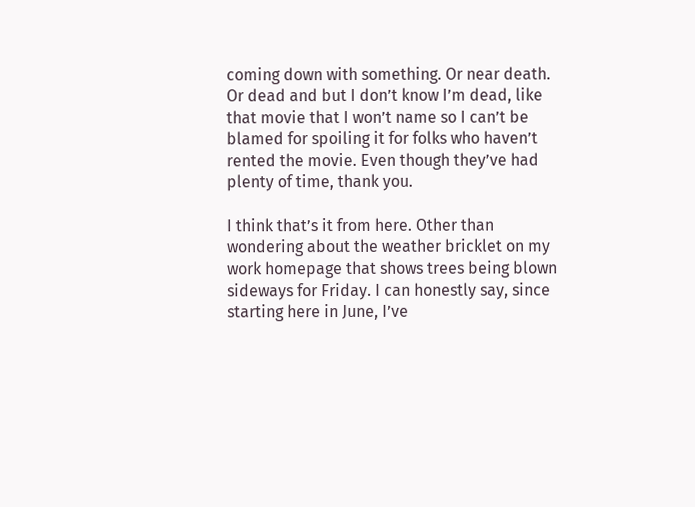coming down with something. Or near death. Or dead and but I don’t know I’m dead, like that movie that I won’t name so I can’t be blamed for spoiling it for folks who haven’t rented the movie. Even though they’ve had plenty of time, thank you.

I think that’s it from here. Other than wondering about the weather bricklet on my work homepage that shows trees being blown sideways for Friday. I can honestly say, since starting here in June, I’ve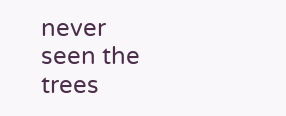never seen the trees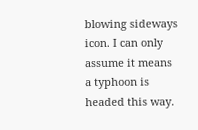blowing sideways icon. I can only assume it means a typhoon is headed this way.